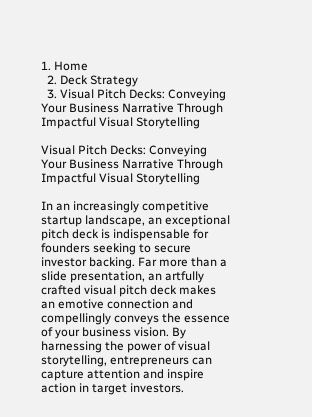1. Home
  2. Deck Strategy
  3. Visual Pitch Decks: Conveying Your Business Narrative Through Impactful Visual Storytelling

Visual Pitch Decks: Conveying Your Business Narrative Through Impactful Visual Storytelling

In an increasingly competitive startup landscape, an exceptional pitch deck is indispensable for founders seeking to secure investor backing. Far more than a slide presentation, an artfully crafted visual pitch deck makes an emotive connection and compellingly conveys the essence of your business vision. By harnessing the power of visual storytelling, entrepreneurs can capture attention and inspire action in target investors.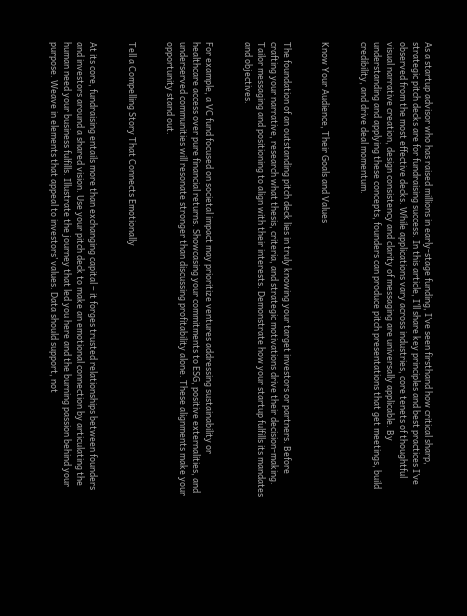As a startup advisor who has raised millions in early-stage funding, I’ve seen firsthand how critical sharp, strategic pitch decks are for fundraising success. In this article, I’ll share key principles and best practices I’ve observed from the most effective decks. While applications vary across industries, core tenets of thoughtful visual narrative creation, design consistency and clarity of messaging are universally applicable. By understanding and applying these concepts, founders can produce pitch presentations that get meetings, build credibility, and drive deal momentum.


Know Your Audience, Their Goals and Values


The foundation of an outstanding pitch deck lies in truly knowing your target investors or partners. Before crafting your narrative, research what thesis, criteria, and strategic motivations drive their decision-making. Tailor messaging and positioning to align with their interests. Demonstrate how your startup fulfills its mandates and objectives.


For example, a VC fund focused on societal impact may prioritize ventures addressing sustainability or healthcare access over pure financial returns. Showcasing your commitments to ESG, positive externalities, and underserved communities will resonate stronger than discussing profitability alone. These alignments make your opportunity stand out.


Tell a Compelling Story That Connects Emotionally


At its core, fundraising entails more than exchanging capital – it forges trusted relationships between founders and investors around a shared vision. Use your pitch deck to make an emotional connection by articulating the human need your business fulfills. Illustrate the journey that led you here and the burning passion behind your purpose. Weave in elements that appeal to investors’ values. Data should support, not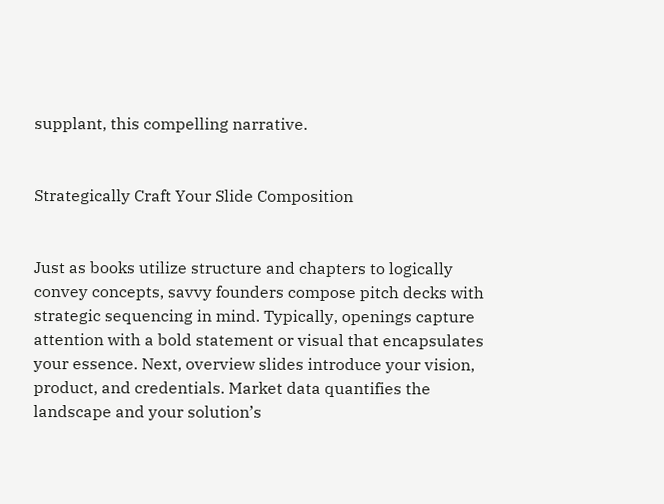supplant, this compelling narrative.


Strategically Craft Your Slide Composition


Just as books utilize structure and chapters to logically convey concepts, savvy founders compose pitch decks with strategic sequencing in mind. Typically, openings capture attention with a bold statement or visual that encapsulates your essence. Next, overview slides introduce your vision, product, and credentials. Market data quantifies the landscape and your solution’s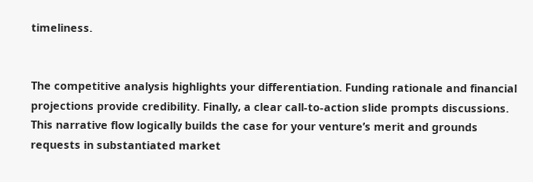timeliness.


The competitive analysis highlights your differentiation. Funding rationale and financial projections provide credibility. Finally, a clear call-to-action slide prompts discussions. This narrative flow logically builds the case for your venture’s merit and grounds requests in substantiated market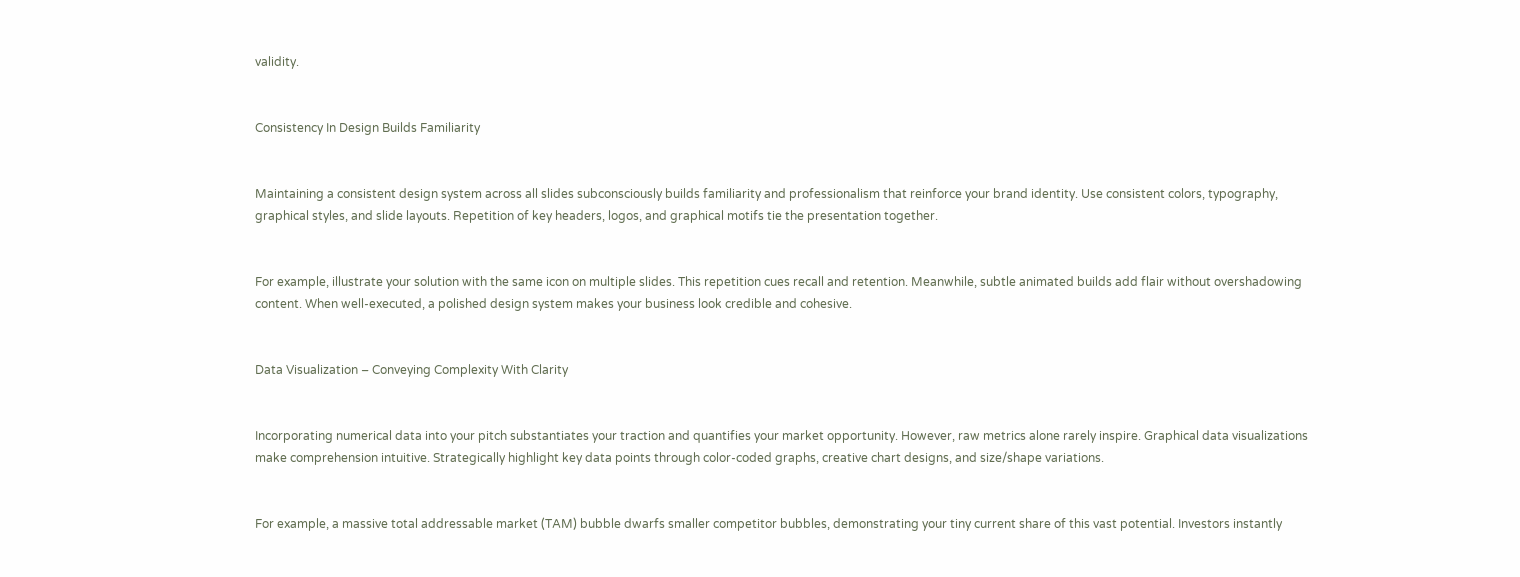validity.


Consistency In Design Builds Familiarity


Maintaining a consistent design system across all slides subconsciously builds familiarity and professionalism that reinforce your brand identity. Use consistent colors, typography, graphical styles, and slide layouts. Repetition of key headers, logos, and graphical motifs tie the presentation together.


For example, illustrate your solution with the same icon on multiple slides. This repetition cues recall and retention. Meanwhile, subtle animated builds add flair without overshadowing content. When well-executed, a polished design system makes your business look credible and cohesive.


Data Visualization – Conveying Complexity With Clarity


Incorporating numerical data into your pitch substantiates your traction and quantifies your market opportunity. However, raw metrics alone rarely inspire. Graphical data visualizations make comprehension intuitive. Strategically highlight key data points through color-coded graphs, creative chart designs, and size/shape variations.


For example, a massive total addressable market (TAM) bubble dwarfs smaller competitor bubbles, demonstrating your tiny current share of this vast potential. Investors instantly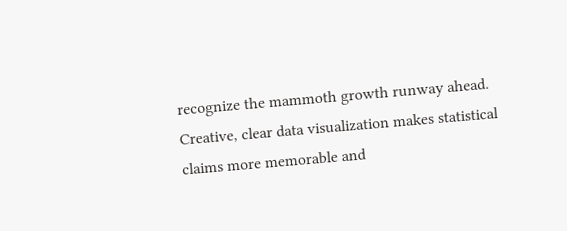recognize the mammoth growth runway ahead. Creative, clear data visualization makes statistical claims more memorable and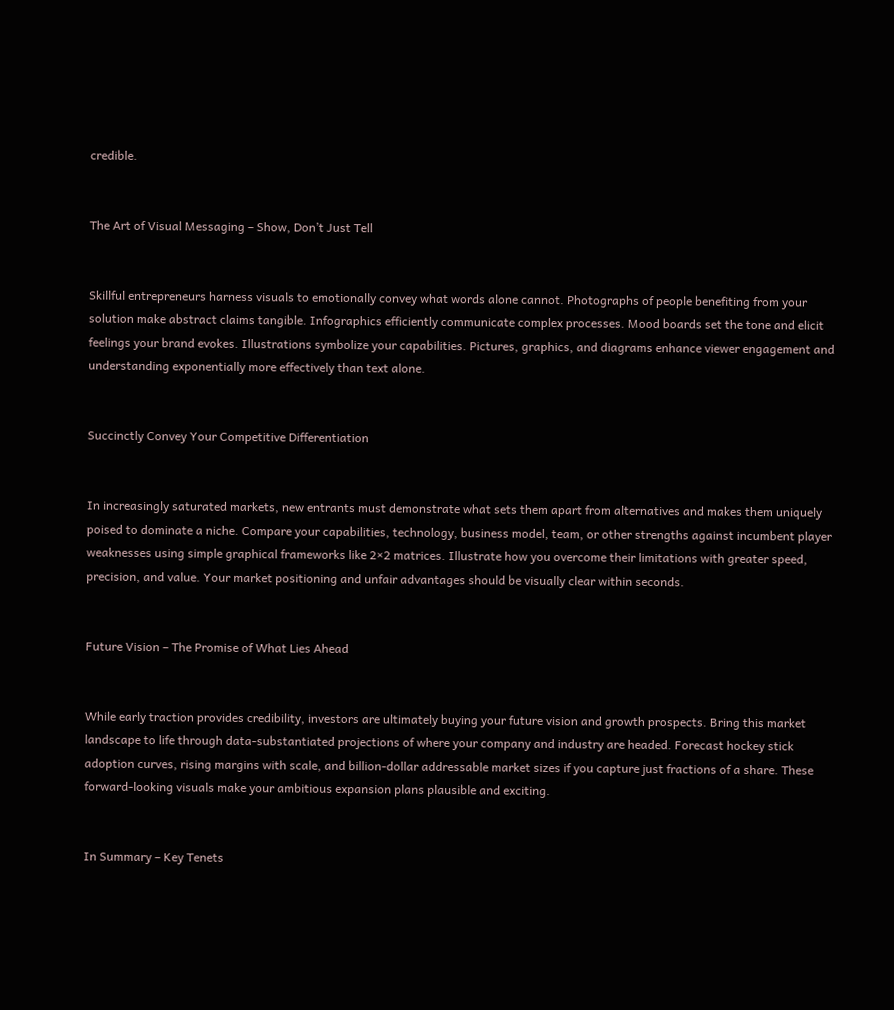credible.


The Art of Visual Messaging – Show, Don’t Just Tell


Skillful entrepreneurs harness visuals to emotionally convey what words alone cannot. Photographs of people benefiting from your solution make abstract claims tangible. Infographics efficiently communicate complex processes. Mood boards set the tone and elicit feelings your brand evokes. Illustrations symbolize your capabilities. Pictures, graphics, and diagrams enhance viewer engagement and understanding exponentially more effectively than text alone.


Succinctly Convey Your Competitive Differentiation


In increasingly saturated markets, new entrants must demonstrate what sets them apart from alternatives and makes them uniquely poised to dominate a niche. Compare your capabilities, technology, business model, team, or other strengths against incumbent player weaknesses using simple graphical frameworks like 2×2 matrices. Illustrate how you overcome their limitations with greater speed, precision, and value. Your market positioning and unfair advantages should be visually clear within seconds.


Future Vision – The Promise of What Lies Ahead


While early traction provides credibility, investors are ultimately buying your future vision and growth prospects. Bring this market landscape to life through data-substantiated projections of where your company and industry are headed. Forecast hockey stick adoption curves, rising margins with scale, and billion-dollar addressable market sizes if you capture just fractions of a share. These forward-looking visuals make your ambitious expansion plans plausible and exciting.


In Summary – Key Tenets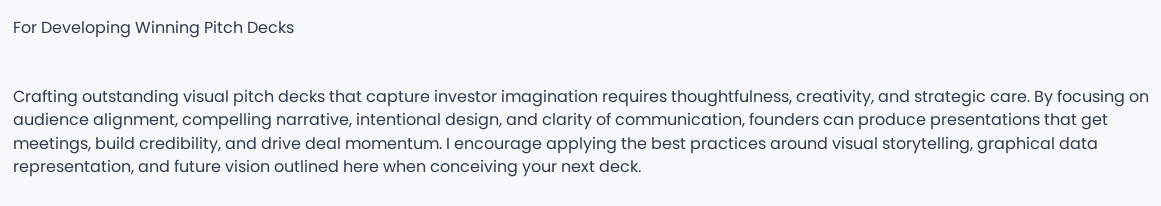For Developing Winning Pitch Decks


Crafting outstanding visual pitch decks that capture investor imagination requires thoughtfulness, creativity, and strategic care. By focusing on audience alignment, compelling narrative, intentional design, and clarity of communication, founders can produce presentations that get meetings, build credibility, and drive deal momentum. I encourage applying the best practices around visual storytelling, graphical data representation, and future vision outlined here when conceiving your next deck.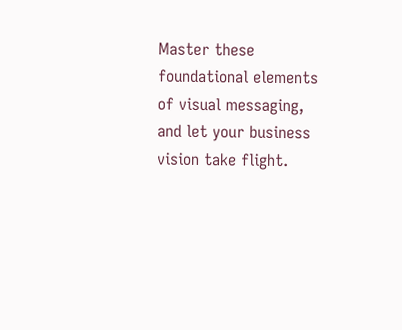Master these foundational elements of visual messaging, and let your business vision take flight.